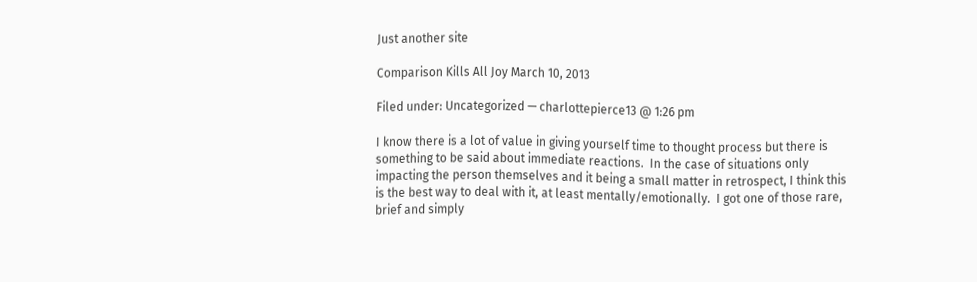Just another site

Comparison Kills All Joy March 10, 2013

Filed under: Uncategorized — charlottepierce13 @ 1:26 pm

I know there is a lot of value in giving yourself time to thought process but there is something to be said about immediate reactions.  In the case of situations only impacting the person themselves and it being a small matter in retrospect, I think this is the best way to deal with it, at least mentally/emotionally.  I got one of those rare, brief and simply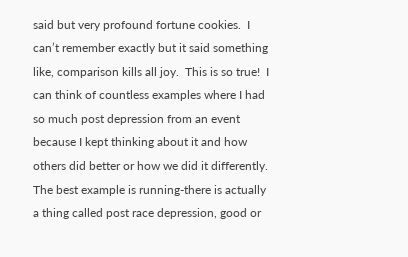said but very profound fortune cookies.  I can’t remember exactly but it said something like, comparison kills all joy.  This is so true!  I can think of countless examples where I had so much post depression from an event because I kept thinking about it and how others did better or how we did it differently.  The best example is running-there is actually a thing called post race depression, good or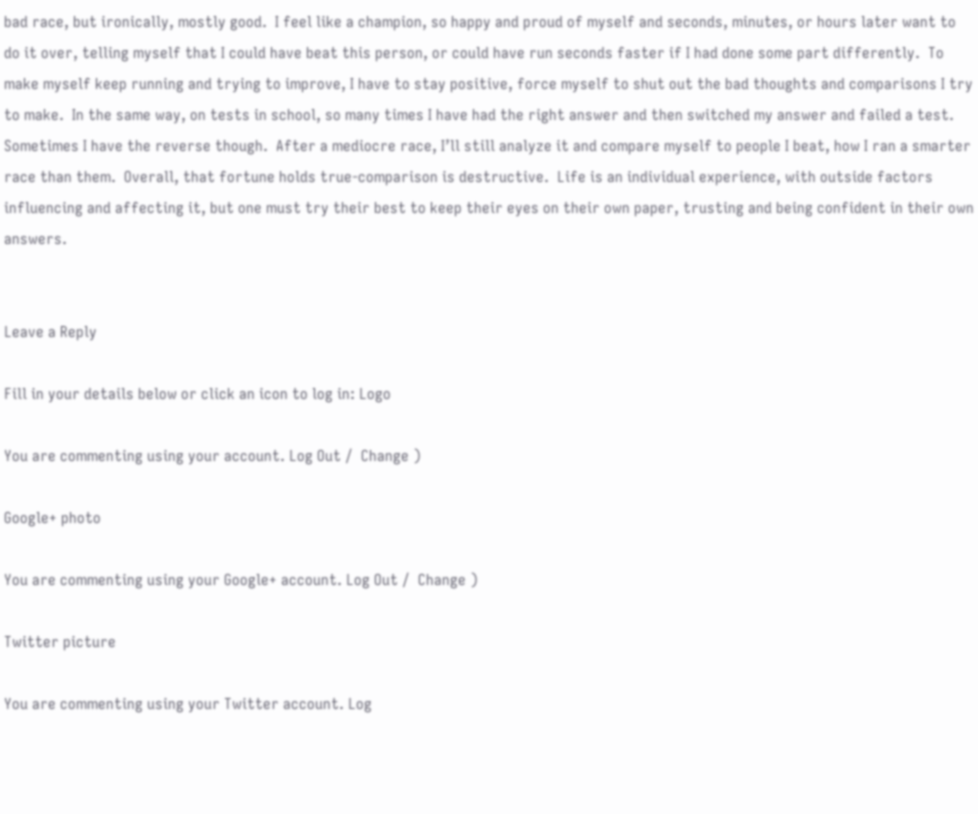bad race, but ironically, mostly good.  I feel like a champion, so happy and proud of myself and seconds, minutes, or hours later want to do it over, telling myself that I could have beat this person, or could have run seconds faster if I had done some part differently.  To make myself keep running and trying to improve, I have to stay positive, force myself to shut out the bad thoughts and comparisons I try to make.  In the same way, on tests in school, so many times I have had the right answer and then switched my answer and failed a test.  Sometimes I have the reverse though.  After a mediocre race, I’ll still analyze it and compare myself to people I beat, how I ran a smarter race than them.  Overall, that fortune holds true-comparison is destructive.  Life is an individual experience, with outside factors influencing and affecting it, but one must try their best to keep their eyes on their own paper, trusting and being confident in their own answers.


Leave a Reply

Fill in your details below or click an icon to log in: Logo

You are commenting using your account. Log Out /  Change )

Google+ photo

You are commenting using your Google+ account. Log Out /  Change )

Twitter picture

You are commenting using your Twitter account. Log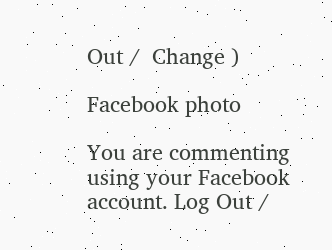Out /  Change )

Facebook photo

You are commenting using your Facebook account. Log Out /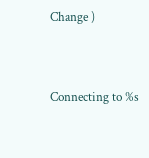Change )


Connecting to %s